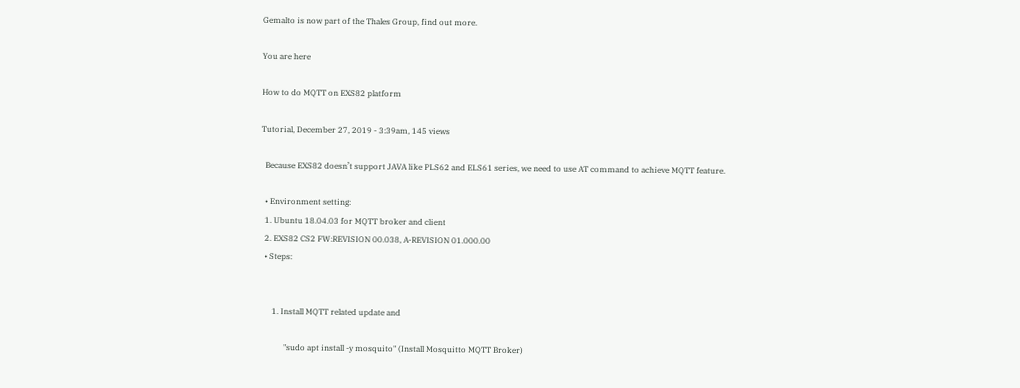Gemalto is now part of the Thales Group, find out more.

You are here

How to do MQTT on EXS82 platform

Tutorial, December 27, 2019 - 3:39am, 145 views

  Because EXS82 doesn’t support JAVA like PLS62 and ELS61 series, we need to use AT command to achieve MQTT feature.

  • Environment setting:
  1. Ubuntu 18.04.03 for MQTT broker and client
  2. EXS82 CS2 FW:REVISION 00.038, A-REVISION 01.000.00
  • Steps:


      1. Install MQTT related update and

            "sudo apt install -y mosquito" (Install Mosquitto MQTT Broker)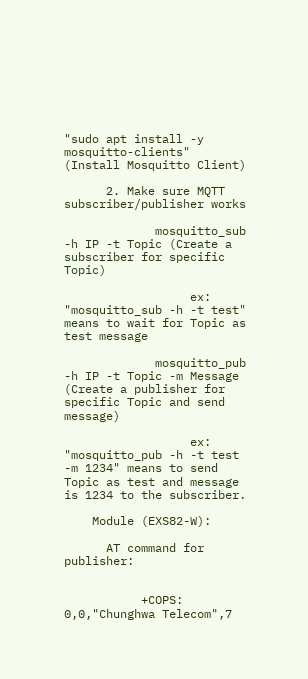"sudo apt install -y mosquitto-clients" (Install Mosquitto Client)

      2. Make sure MQTT subscriber/publisher works

             mosquitto_sub -h IP -t Topic (Create a subscriber for specific Topic)

                  ex: "mosquitto_sub -h -t test" means to wait for Topic as test message

             mosquitto_pub -h IP -t Topic -m Message (Create a publisher for specific Topic and send message)

                  ex: "mosquitto_pub -h -t test -m 1234" means to send Topic as test and message is 1234 to the subscriber.

    Module (EXS82-W):

      AT command for publisher:


           +COPS: 0,0,"Chunghwa Telecom",7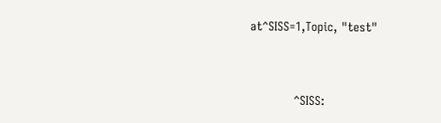at^SISS=1,Topic, "test"



           ^SISS: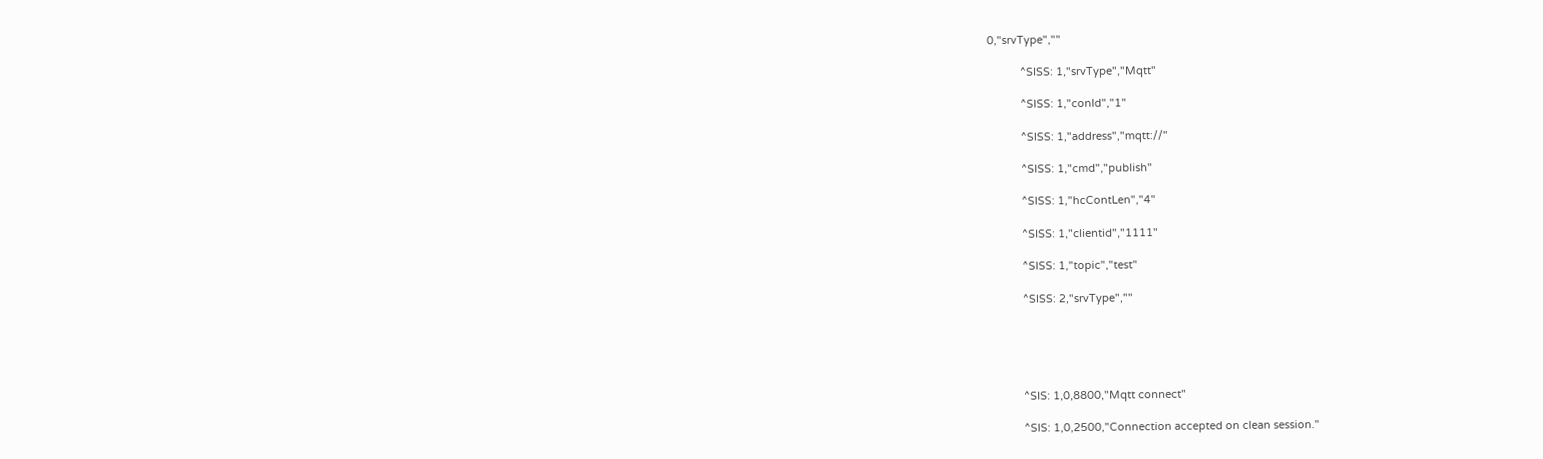0,"srvType",""

           ^SISS: 1,"srvType","Mqtt"

           ^SISS: 1,"conId","1"

           ^SISS: 1,"address","mqtt://"

           ^SISS: 1,"cmd","publish"

           ^SISS: 1,"hcContLen","4"

           ^SISS: 1,"clientid","1111"

           ^SISS: 1,"topic","test"

           ^SISS: 2,"srvType",""





           ^SIS: 1,0,8800,"Mqtt connect"

           ^SIS: 1,0,2500,"Connection accepted on clean session."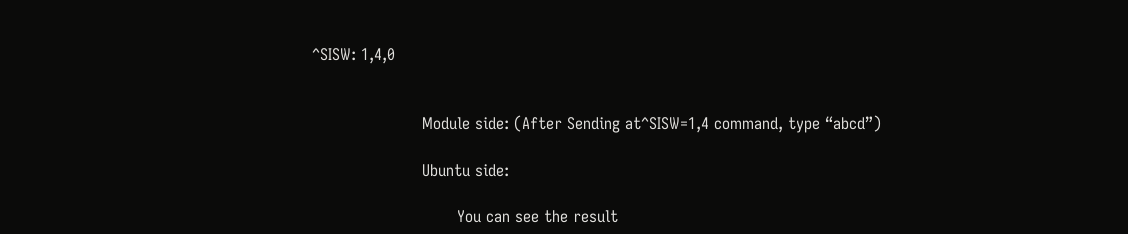^SISW: 1,4,0


                      Module side: (After Sending at^SISW=1,4 command, type “abcd”)

                      Ubuntu side:

                             You can see the result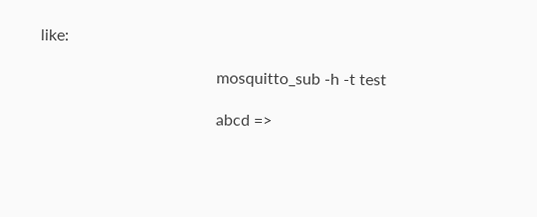like:

                                            mosquitto_sub -h -t test

                                            abcd =>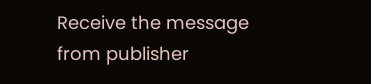Receive the message from publisher